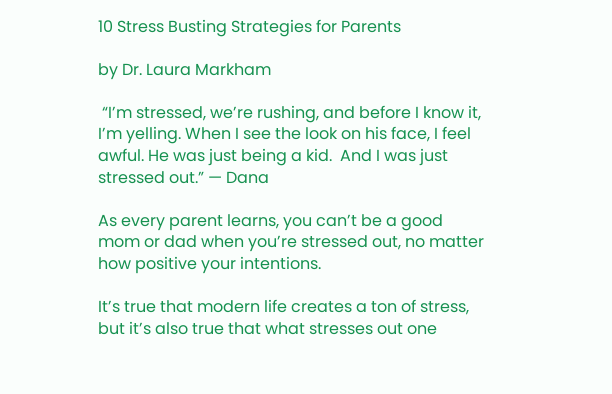10 Stress Busting Strategies for Parents

by Dr. Laura Markham

 “I’m stressed, we’re rushing, and before I know it, I’m yelling. When I see the look on his face, I feel awful. He was just being a kid.  And I was just stressed out.” — Dana

As every parent learns, you can’t be a good mom or dad when you’re stressed out, no matter how positive your intentions.

It’s true that modern life creates a ton of stress, but it’s also true that what stresses out one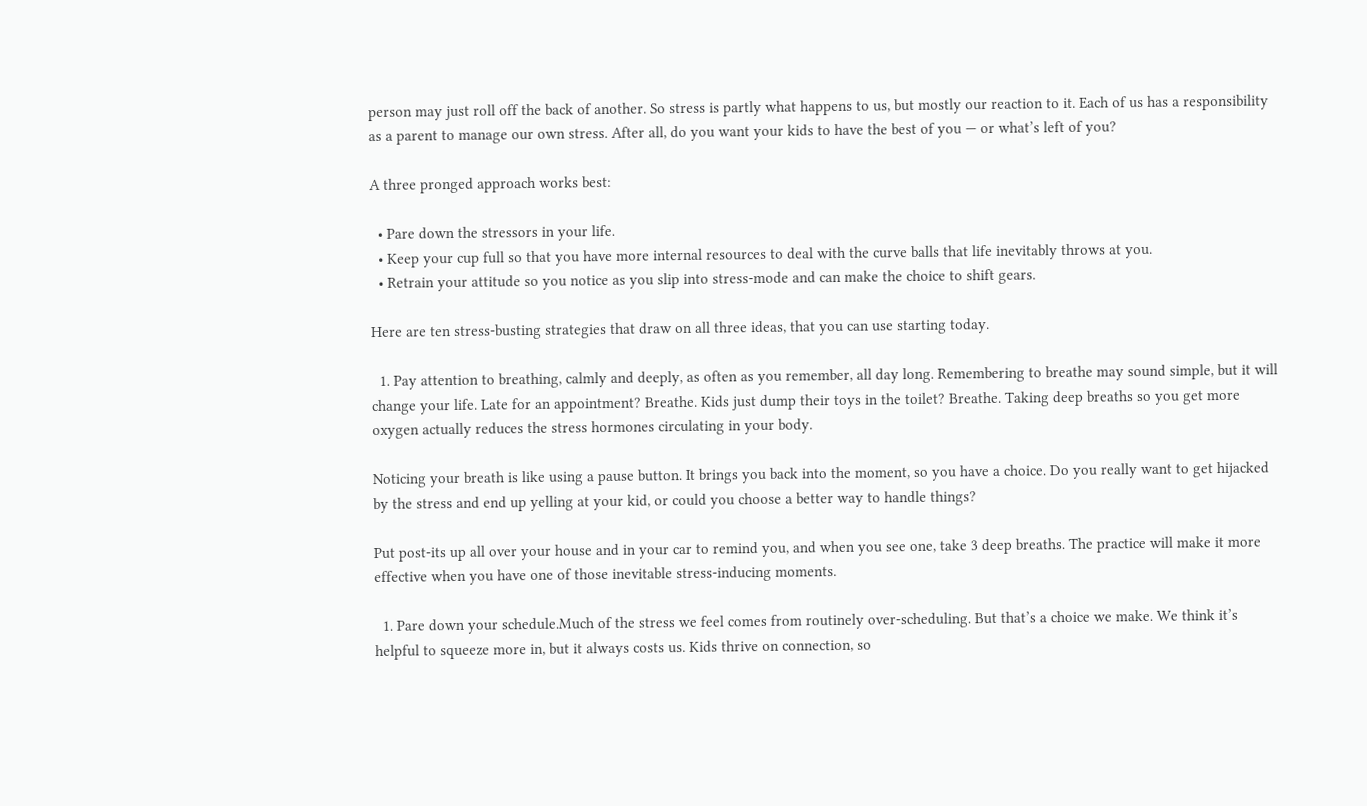person may just roll off the back of another. So stress is partly what happens to us, but mostly our reaction to it. Each of us has a responsibility as a parent to manage our own stress. After all, do you want your kids to have the best of you — or what’s left of you?

A three pronged approach works best:

  • Pare down the stressors in your life.
  • Keep your cup full so that you have more internal resources to deal with the curve balls that life inevitably throws at you.
  • Retrain your attitude so you notice as you slip into stress-mode and can make the choice to shift gears.

Here are ten stress-busting strategies that draw on all three ideas, that you can use starting today.

  1. Pay attention to breathing, calmly and deeply, as often as you remember, all day long. Remembering to breathe may sound simple, but it will change your life. Late for an appointment? Breathe. Kids just dump their toys in the toilet? Breathe. Taking deep breaths so you get more oxygen actually reduces the stress hormones circulating in your body.

Noticing your breath is like using a pause button. It brings you back into the moment, so you have a choice. Do you really want to get hijacked by the stress and end up yelling at your kid, or could you choose a better way to handle things?

Put post-its up all over your house and in your car to remind you, and when you see one, take 3 deep breaths. The practice will make it more effective when you have one of those inevitable stress-inducing moments.

  1. Pare down your schedule.Much of the stress we feel comes from routinely over-scheduling. But that’s a choice we make. We think it’s helpful to squeeze more in, but it always costs us. Kids thrive on connection, so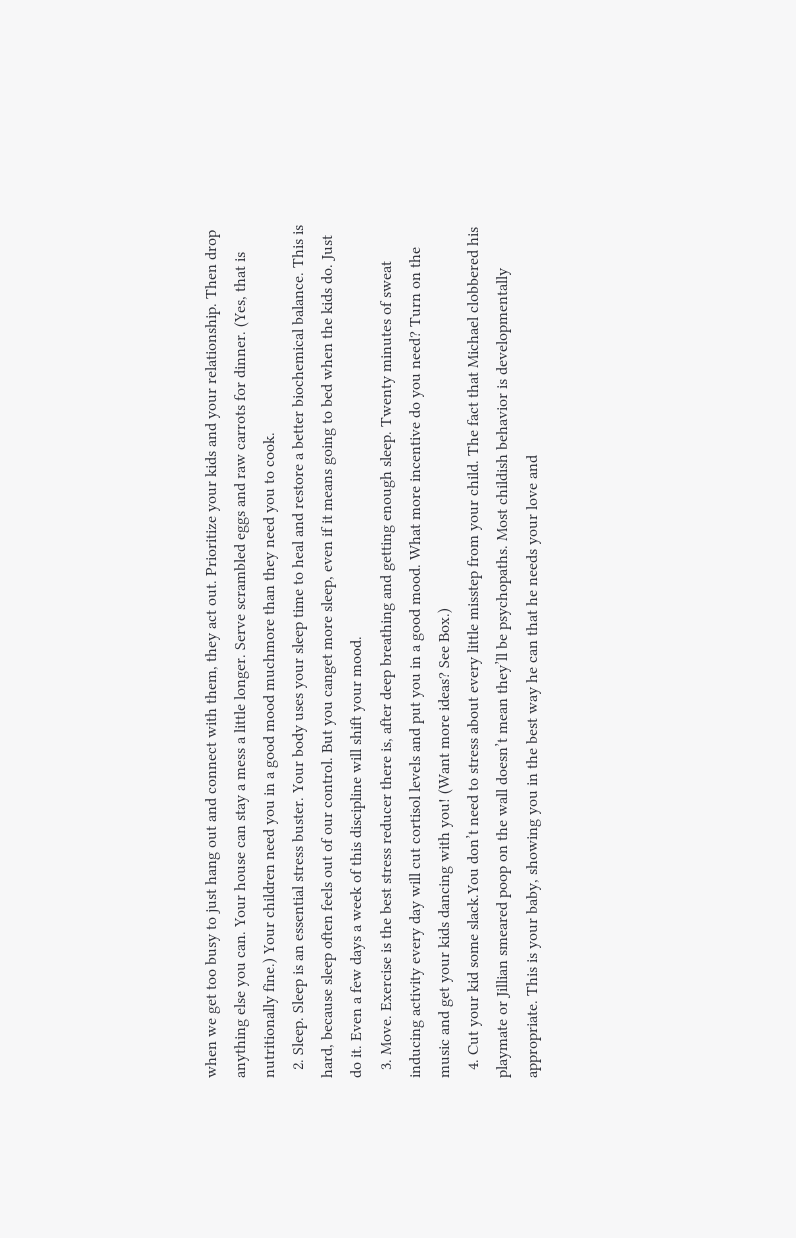when we get too busy to just hang out and connect with them, they act out. Prioritize your kids and your relationship. Then drop anything else you can. Your house can stay a mess a little longer. Serve scrambled eggs and raw carrots for dinner. (Yes, that is nutritionally fine.) Your children need you in a good mood muchmore than they need you to cook.
  2. Sleep. Sleep is an essential stress buster. Your body uses your sleep time to heal and restore a better biochemical balance. This is hard, because sleep often feels out of our control. But you canget more sleep, even if it means going to bed when the kids do. Just do it. Even a few days a week of this discipline will shift your mood.
  3. Move. Exercise is the best stress reducer there is, after deep breathing and getting enough sleep. Twenty minutes of sweat inducing activity every day will cut cortisol levels and put you in a good mood. What more incentive do you need? Turn on the music and get your kids dancing with you! (Want more ideas? See Box.)
  4. Cut your kid some slack.You don’t need to stress about every little misstep from your child. The fact that Michael clobbered his playmate or Jillian smeared poop on the wall doesn’t mean they’ll be psychopaths. Most childish behavior is developmentally appropriate. This is your baby, showing you in the best way he can that he needs your love and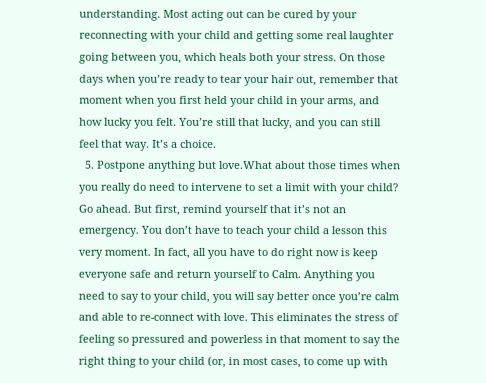understanding. Most acting out can be cured by your reconnecting with your child and getting some real laughter going between you, which heals both your stress. On those days when you’re ready to tear your hair out, remember that moment when you first held your child in your arms, and how lucky you felt. You’re still that lucky, and you can still feel that way. It’s a choice.
  5. Postpone anything but love.What about those times when you really do need to intervene to set a limit with your child? Go ahead. But first, remind yourself that it’s not an emergency. You don’t have to teach your child a lesson this very moment. In fact, all you have to do right now is keep everyone safe and return yourself to Calm. Anything you need to say to your child, you will say better once you’re calm and able to re-connect with love. This eliminates the stress of feeling so pressured and powerless in that moment to say the right thing to your child (or, in most cases, to come up with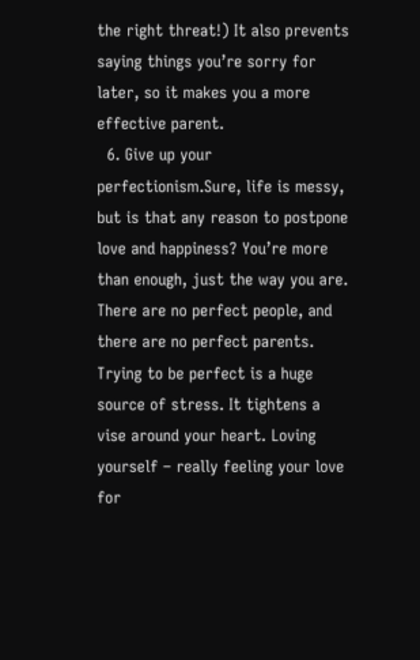the right threat!) It also prevents saying things you’re sorry for later, so it makes you a more effective parent.
  6. Give up your perfectionism.Sure, life is messy, but is that any reason to postpone love and happiness? You’re more than enough, just the way you are. There are no perfect people, and there are no perfect parents. Trying to be perfect is a huge source of stress. It tightens a vise around your heart. Loving yourself – really feeling your love for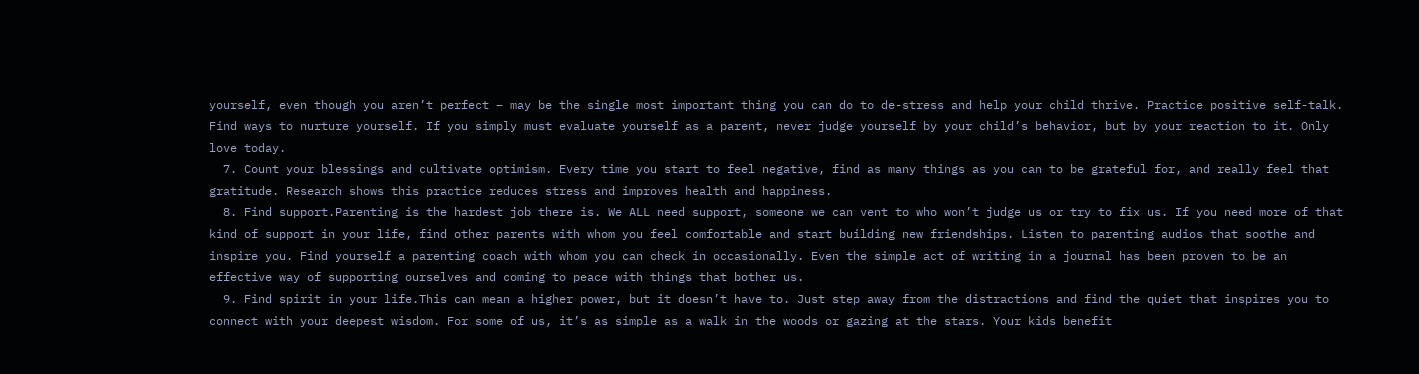yourself, even though you aren’t perfect – may be the single most important thing you can do to de-stress and help your child thrive. Practice positive self-talk. Find ways to nurture yourself. If you simply must evaluate yourself as a parent, never judge yourself by your child’s behavior, but by your reaction to it. Only love today.
  7. Count your blessings and cultivate optimism. Every time you start to feel negative, find as many things as you can to be grateful for, and really feel that gratitude. Research shows this practice reduces stress and improves health and happiness.
  8. Find support.Parenting is the hardest job there is. We ALL need support, someone we can vent to who won’t judge us or try to fix us. If you need more of that kind of support in your life, find other parents with whom you feel comfortable and start building new friendships. Listen to parenting audios that soothe and inspire you. Find yourself a parenting coach with whom you can check in occasionally. Even the simple act of writing in a journal has been proven to be an effective way of supporting ourselves and coming to peace with things that bother us.
  9. Find spirit in your life.This can mean a higher power, but it doesn’t have to. Just step away from the distractions and find the quiet that inspires you to connect with your deepest wisdom. For some of us, it’s as simple as a walk in the woods or gazing at the stars. Your kids benefit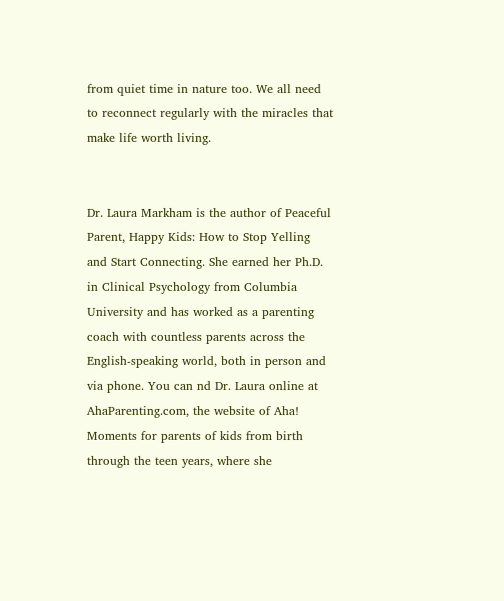from quiet time in nature too. We all need to reconnect regularly with the miracles that make life worth living.


Dr. Laura Markham is the author of Peaceful Parent, Happy Kids: How to Stop Yelling and Start Connecting. She earned her Ph.D. in Clinical Psychology from Columbia University and has worked as a parenting coach with countless parents across the English-speaking world, both in person and via phone. You can nd Dr. Laura online at AhaParenting.com, the website of Aha! Moments for parents of kids from birth through the teen years, where she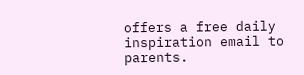offers a free daily inspiration email to parents.